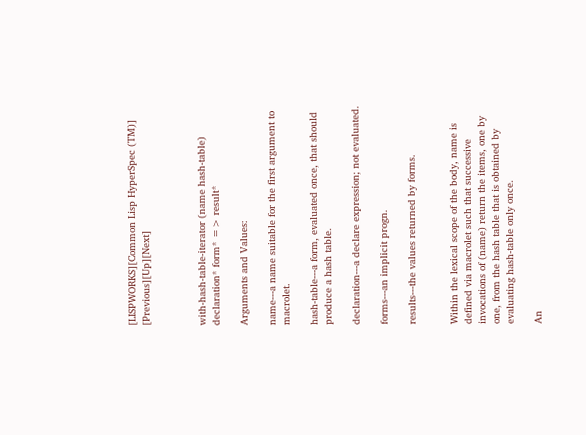[LISPWORKS][Common Lisp HyperSpec (TM)] [Previous][Up][Next]



with-hash-table-iterator (name hash-table) declaration* form* => result*

Arguments and Values:

name---a name suitable for the first argument to macrolet.

hash-table---a form, evaluated once, that should produce a hash table.

declaration---a declare expression; not evaluated.

forms---an implicit progn.

results---the values returned by forms.


Within the lexical scope of the body, name is defined via macrolet such that successive invocations of (name) return the items, one by one, from the hash table that is obtained by evaluating hash-table only once.

An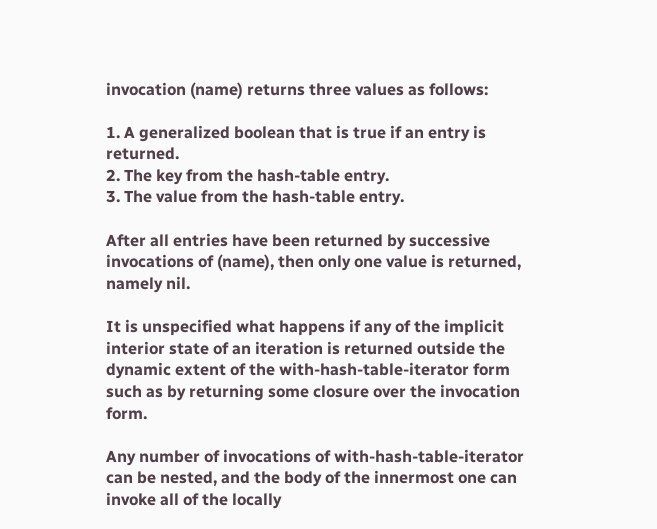invocation (name) returns three values as follows:

1. A generalized boolean that is true if an entry is returned.
2. The key from the hash-table entry.
3. The value from the hash-table entry.

After all entries have been returned by successive invocations of (name), then only one value is returned, namely nil.

It is unspecified what happens if any of the implicit interior state of an iteration is returned outside the dynamic extent of the with-hash-table-iterator form such as by returning some closure over the invocation form.

Any number of invocations of with-hash-table-iterator can be nested, and the body of the innermost one can invoke all of the locally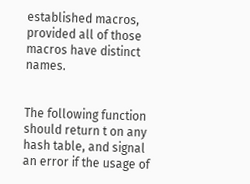established macros, provided all of those macros have distinct names.


The following function should return t on any hash table, and signal an error if the usage of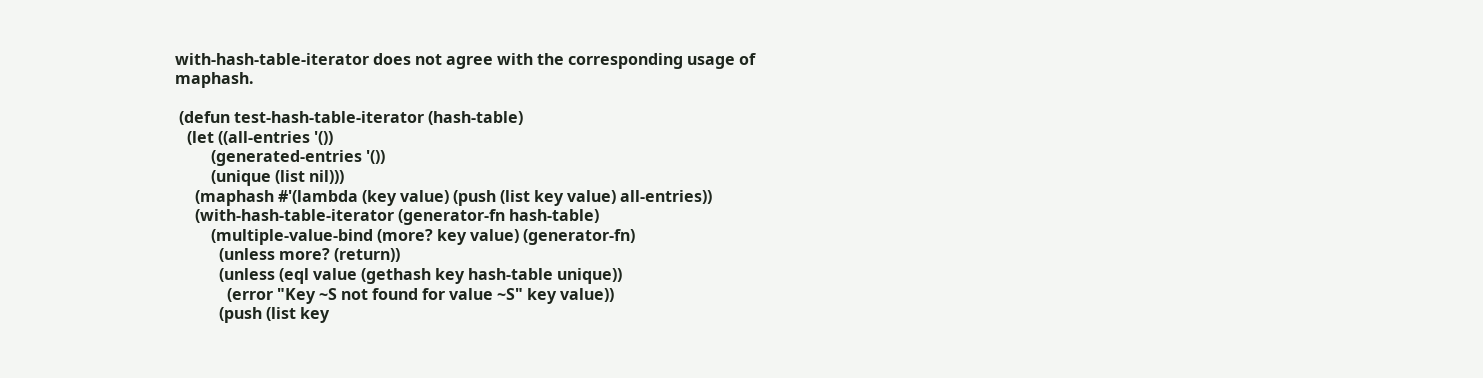with-hash-table-iterator does not agree with the corresponding usage of maphash.

 (defun test-hash-table-iterator (hash-table)
   (let ((all-entries '())
         (generated-entries '())
         (unique (list nil)))
     (maphash #'(lambda (key value) (push (list key value) all-entries))
     (with-hash-table-iterator (generator-fn hash-table)
         (multiple-value-bind (more? key value) (generator-fn)
           (unless more? (return))
           (unless (eql value (gethash key hash-table unique))
             (error "Key ~S not found for value ~S" key value))
           (push (list key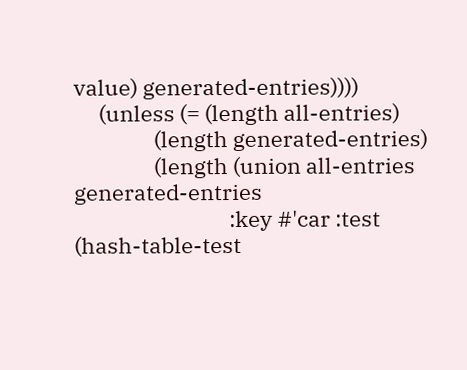value) generated-entries))))
     (unless (= (length all-entries)
                (length generated-entries)
                (length (union all-entries generated-entries
                               :key #'car :test (hash-table-test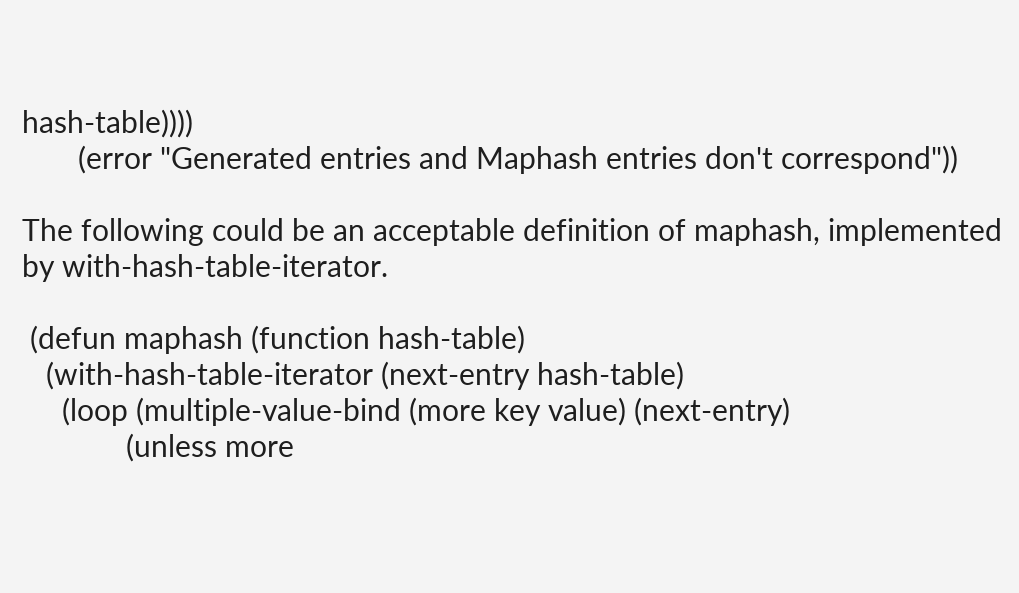hash-table))))
       (error "Generated entries and Maphash entries don't correspond"))

The following could be an acceptable definition of maphash, implemented by with-hash-table-iterator.

 (defun maphash (function hash-table)
   (with-hash-table-iterator (next-entry hash-table)
     (loop (multiple-value-bind (more key value) (next-entry)
             (unless more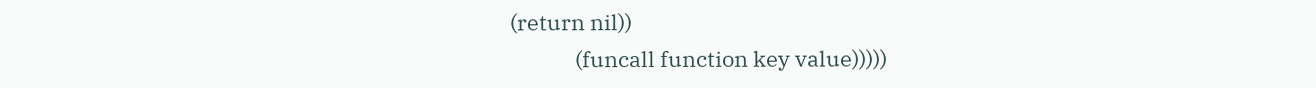(return nil))
             (funcall function key value)))))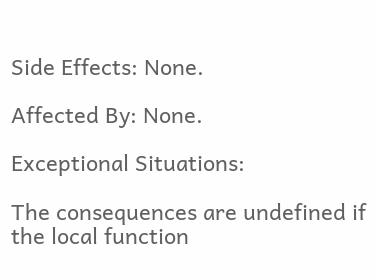Side Effects: None.

Affected By: None.

Exceptional Situations:

The consequences are undefined if the local function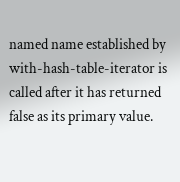named name established by with-hash-table-iterator is called after it has returned false as its primary value.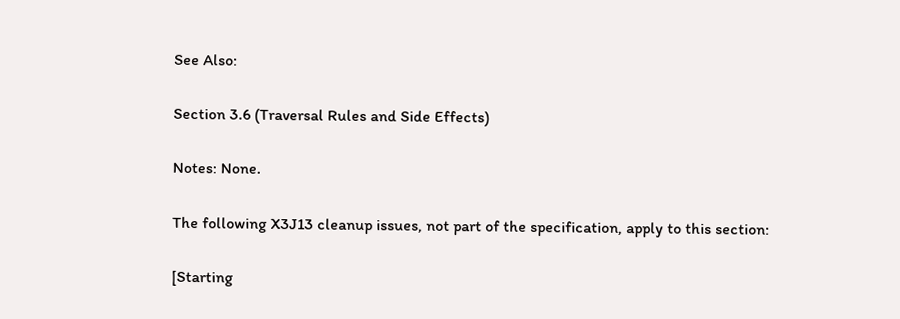See Also:

Section 3.6 (Traversal Rules and Side Effects)

Notes: None.

The following X3J13 cleanup issues, not part of the specification, apply to this section:

[Starting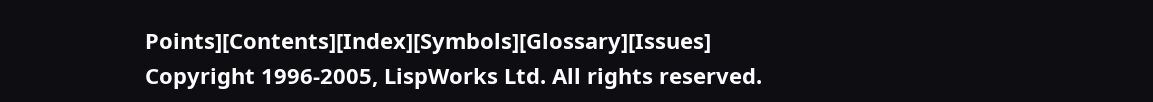Points][Contents][Index][Symbols][Glossary][Issues]
Copyright 1996-2005, LispWorks Ltd. All rights reserved.